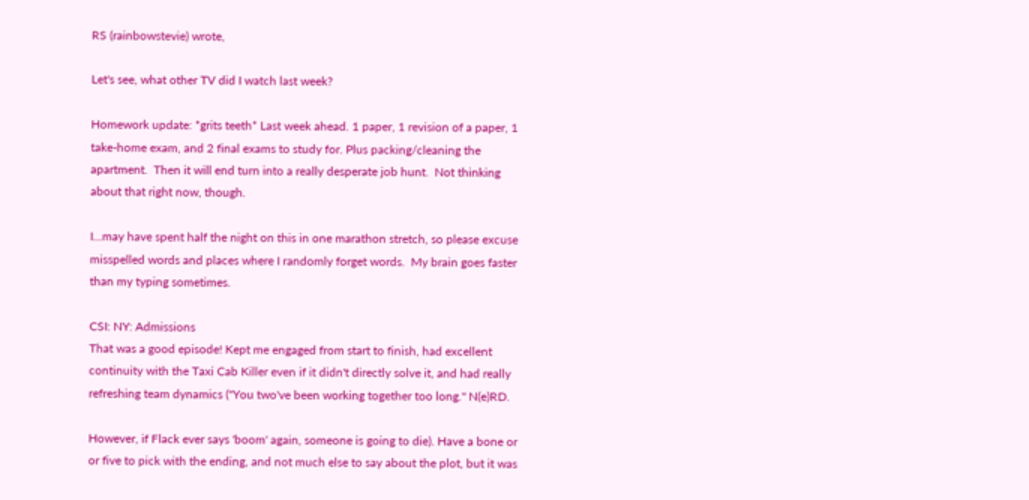RS (rainbowstevie) wrote,

Let's see, what other TV did I watch last week?

Homework update: *grits teeth* Last week ahead. 1 paper, 1 revision of a paper, 1 take-home exam, and 2 final exams to study for. Plus packing/cleaning the apartment.  Then it will end turn into a really desperate job hunt.  Not thinking about that right now, though.

I...may have spent half the night on this in one marathon stretch, so please excuse misspelled words and places where I randomly forget words.  My brain goes faster than my typing sometimes.

CSI: NY: Admissions
That was a good episode! Kept me engaged from start to finish, had excellent continuity with the Taxi Cab Killer even if it didn't directly solve it, and had really refreshing team dynamics ("You two've been working together too long." N(e)RD.

However, if Flack ever says 'boom' again, someone is going to die). Have a bone or or five to pick with the ending, and not much else to say about the plot, but it was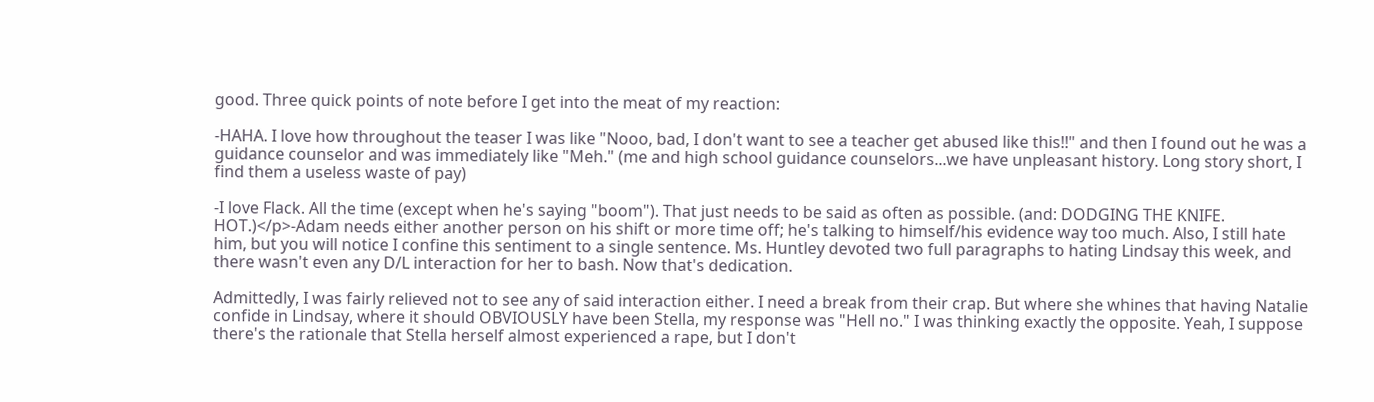good. Three quick points of note before I get into the meat of my reaction:

-HAHA. I love how throughout the teaser I was like "Nooo, bad, I don't want to see a teacher get abused like this!!" and then I found out he was a guidance counselor and was immediately like "Meh." (me and high school guidance counselors...we have unpleasant history. Long story short, I find them a useless waste of pay)

-I love Flack. All the time (except when he's saying "boom"). That just needs to be said as often as possible. (and: DODGING THE KNIFE. HOT.)</p>-Adam needs either another person on his shift or more time off; he's talking to himself/his evidence way too much. Also, I still hate him, but you will notice I confine this sentiment to a single sentence. Ms. Huntley devoted two full paragraphs to hating Lindsay this week, and there wasn't even any D/L interaction for her to bash. Now that's dedication.

Admittedly, I was fairly relieved not to see any of said interaction either. I need a break from their crap. But where she whines that having Natalie confide in Lindsay, where it should OBVIOUSLY have been Stella, my response was "Hell no." I was thinking exactly the opposite. Yeah, I suppose there's the rationale that Stella herself almost experienced a rape, but I don't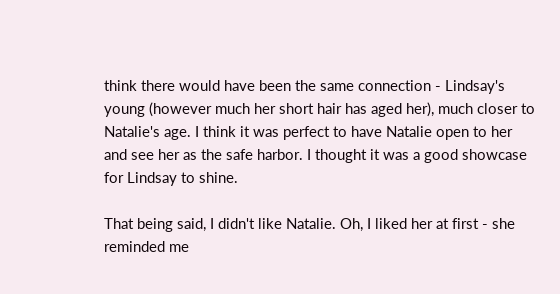think there would have been the same connection - Lindsay's young (however much her short hair has aged her), much closer to Natalie's age. I think it was perfect to have Natalie open to her and see her as the safe harbor. I thought it was a good showcase for Lindsay to shine.

That being said, I didn't like Natalie. Oh, I liked her at first - she reminded me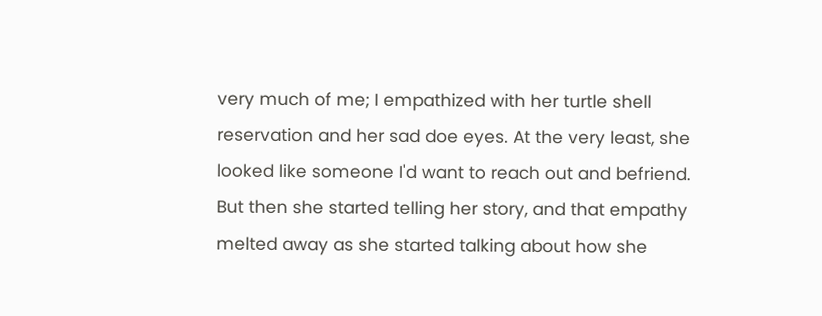very much of me; I empathized with her turtle shell reservation and her sad doe eyes. At the very least, she looked like someone I'd want to reach out and befriend. But then she started telling her story, and that empathy melted away as she started talking about how she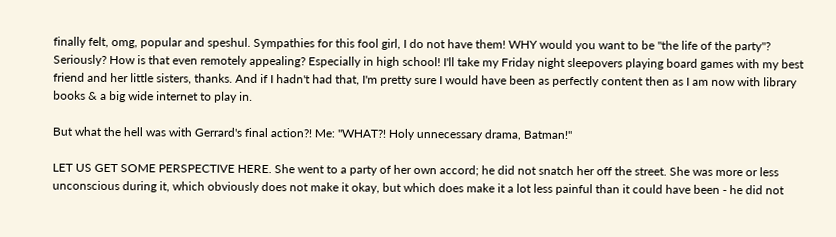finally felt, omg, popular and speshul. Sympathies for this fool girl, I do not have them! WHY would you want to be "the life of the party"? Seriously? How is that even remotely appealing? Especially in high school! I'll take my Friday night sleepovers playing board games with my best friend and her little sisters, thanks. And if I hadn't had that, I'm pretty sure I would have been as perfectly content then as I am now with library books & a big wide internet to play in.

But what the hell was with Gerrard's final action?! Me: "WHAT?! Holy unnecessary drama, Batman!"

LET US GET SOME PERSPECTIVE HERE. She went to a party of her own accord; he did not snatch her off the street. She was more or less unconscious during it, which obviously does not make it okay, but which does make it a lot less painful than it could have been - he did not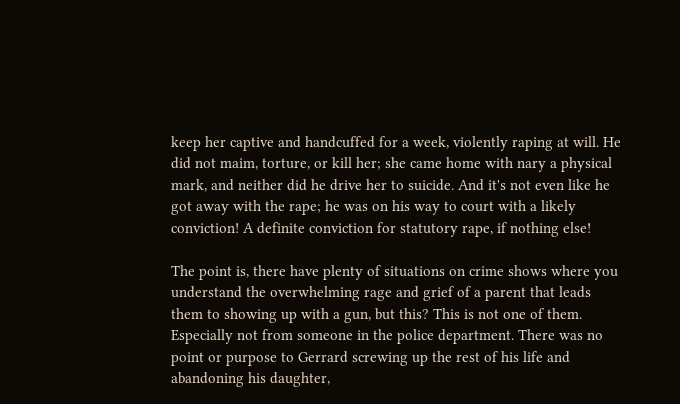keep her captive and handcuffed for a week, violently raping at will. He did not maim, torture, or kill her; she came home with nary a physical mark, and neither did he drive her to suicide. And it's not even like he got away with the rape; he was on his way to court with a likely conviction! A definite conviction for statutory rape, if nothing else!

The point is, there have plenty of situations on crime shows where you understand the overwhelming rage and grief of a parent that leads them to showing up with a gun, but this? This is not one of them. Especially not from someone in the police department. There was no point or purpose to Gerrard screwing up the rest of his life and abandoning his daughter,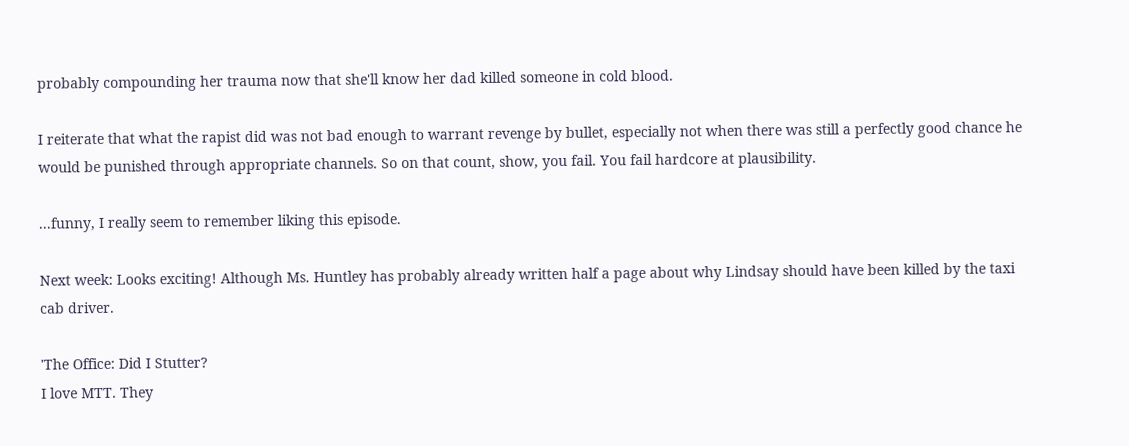probably compounding her trauma now that she'll know her dad killed someone in cold blood.

I reiterate that what the rapist did was not bad enough to warrant revenge by bullet, especially not when there was still a perfectly good chance he would be punished through appropriate channels. So on that count, show, you fail. You fail hardcore at plausibility.

...funny, I really seem to remember liking this episode.

Next week: Looks exciting! Although Ms. Huntley has probably already written half a page about why Lindsay should have been killed by the taxi cab driver.

'The Office: Did I Stutter?
I love MTT. They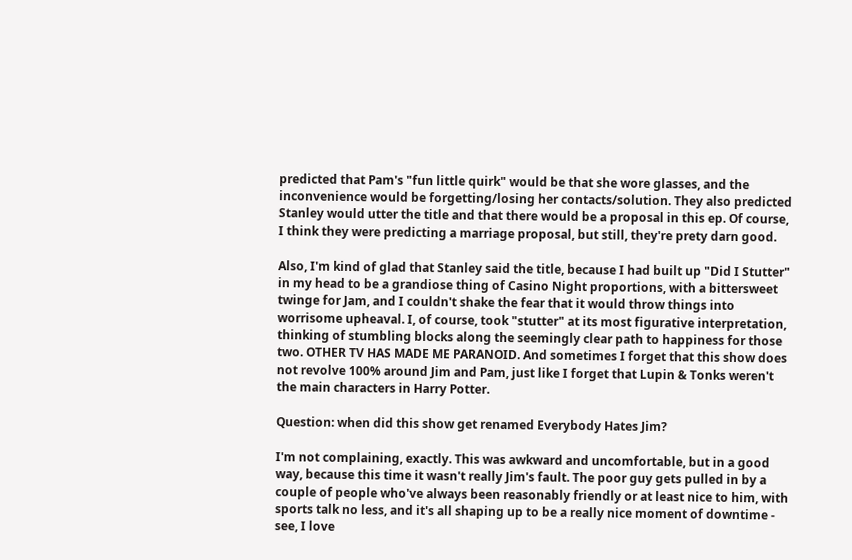predicted that Pam's "fun little quirk" would be that she wore glasses, and the inconvenience would be forgetting/losing her contacts/solution. They also predicted Stanley would utter the title and that there would be a proposal in this ep. Of course, I think they were predicting a marriage proposal, but still, they're prety darn good.

Also, I'm kind of glad that Stanley said the title, because I had built up "Did I Stutter" in my head to be a grandiose thing of Casino Night proportions, with a bittersweet twinge for Jam, and I couldn't shake the fear that it would throw things into worrisome upheaval. I, of course, took "stutter" at its most figurative interpretation, thinking of stumbling blocks along the seemingly clear path to happiness for those two. OTHER TV HAS MADE ME PARANOID. And sometimes I forget that this show does not revolve 100% around Jim and Pam, just like I forget that Lupin & Tonks weren't the main characters in Harry Potter.

Question: when did this show get renamed Everybody Hates Jim?

I'm not complaining, exactly. This was awkward and uncomfortable, but in a good way, because this time it wasn't really Jim's fault. The poor guy gets pulled in by a couple of people who've always been reasonably friendly or at least nice to him, with sports talk no less, and it's all shaping up to be a really nice moment of downtime - see, I love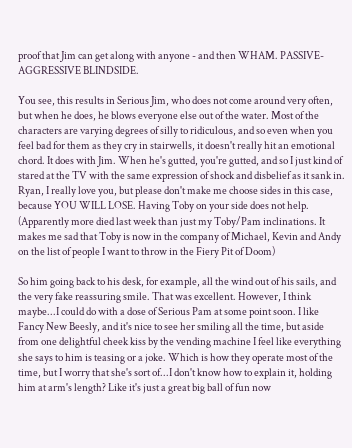proof that Jim can get along with anyone - and then WHAM. PASSIVE-AGGRESSIVE BLINDSIDE.

You see, this results in Serious Jim, who does not come around very often, but when he does, he blows everyone else out of the water. Most of the characters are varying degrees of silly to ridiculous, and so even when you feel bad for them as they cry in stairwells, it doesn't really hit an emotional chord. It does with Jim. When he's gutted, you're gutted, and so I just kind of stared at the TV with the same expression of shock and disbelief as it sank in. Ryan, I really love you, but please don't make me choose sides in this case, because YOU WILL LOSE. Having Toby on your side does not help. (Apparently more died last week than just my Toby/Pam inclinations. It makes me sad that Toby is now in the company of Michael, Kevin and Andy on the list of people I want to throw in the Fiery Pit of Doom)

So him going back to his desk, for example, all the wind out of his sails, and the very fake reassuring smile. That was excellent. However, I think maybe...I could do with a dose of Serious Pam at some point soon. I like Fancy New Beesly, and it's nice to see her smiling all the time, but aside from one delightful cheek kiss by the vending machine I feel like everything she says to him is teasing or a joke. Which is how they operate most of the time, but I worry that she's sort of...I don't know how to explain it, holding him at arm's length? Like it's just a great big ball of fun now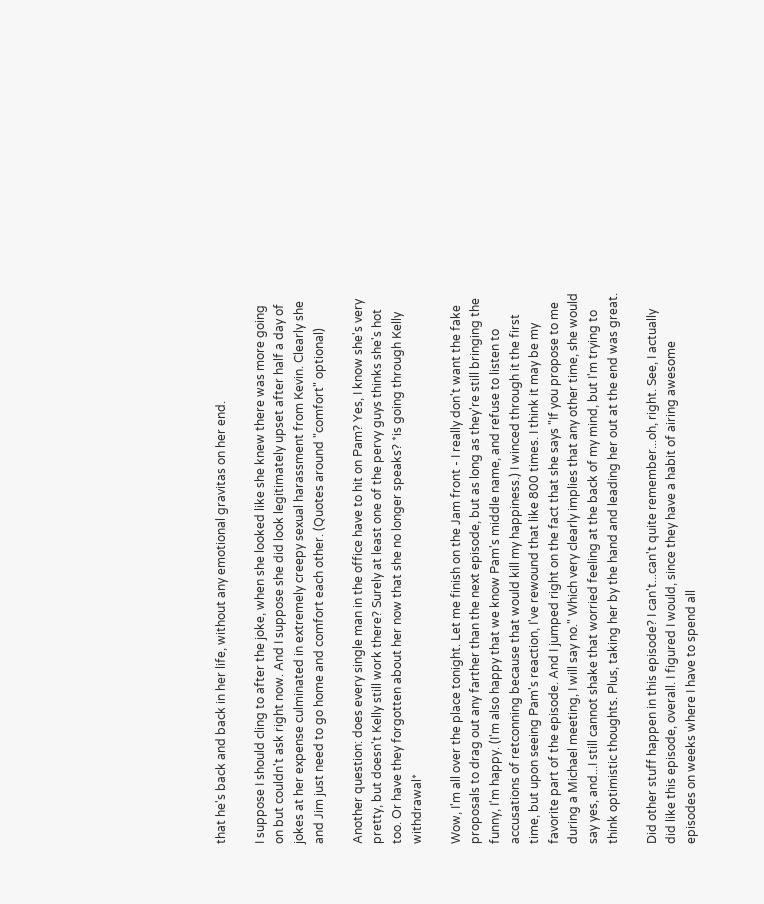that he's back and back in her life, without any emotional gravitas on her end.

I suppose I should cling to after the joke, when she looked like she knew there was more going on but couldn't ask right now. And I suppose she did look legitimately upset after half a day of jokes at her expense culminated in extremely creepy sexual harassment from Kevin. Clearly she and Jim just need to go home and comfort each other. (Quotes around "comfort" optional)

Another question: does every single man in the office have to hit on Pam? Yes, I know she's very pretty, but doesn't Kelly still work there? Surely at least one of the pervy guys thinks she's hot too. Or have they forgotten about her now that she no longer speaks? *is going through Kelly withdrawal*

Wow, I'm all over the place tonight. Let me finish on the Jam front - I really don't want the fake proposals to drag out any farther than the next episode, but as long as they're still bringing the funny, I'm happy. (I'm also happy that we know Pam's middle name, and refuse to listen to accusations of retconning because that would kill my happiness.) I winced through it the first time, but upon seeing Pam's reaction, I've rewound that like 800 times. I think it may be my favorite part of the episode. And I jumped right on the fact that she says "If you propose to me during a Michael meeting, I will say no." Which very clearly implies that any other time, she would say yes, and...I still cannot shake that worried feeling at the back of my mind, but I'm trying to think optimistic thoughts. Plus, taking her by the hand and leading her out at the end was great.

Did other stuff happen in this episode? I can't...can't quite remember...oh, right. See, I actually did like this episode, overall. I figured I would, since they have a habit of airing awesome episodes on weeks where I have to spend all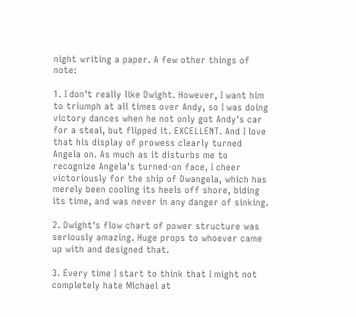night writing a paper. A few other things of note:

1. I don't really like Dwight. However, I want him to triumph at all times over Andy, so I was doing victory dances when he not only got Andy's car for a steal, but flipped it. EXCELLENT. And I love that his display of prowess clearly turned Angela on. As much as it disturbs me to recognize Angela's turned-on face, I cheer victoriously for the ship of Dwangela, which has merely been cooling its heels off shore, biding its time, and was never in any danger of sinking.

2. Dwight's flow chart of power structure was seriously amazing. Huge props to whoever came up with and designed that.

3. Every time I start to think that I might not completely hate Michael at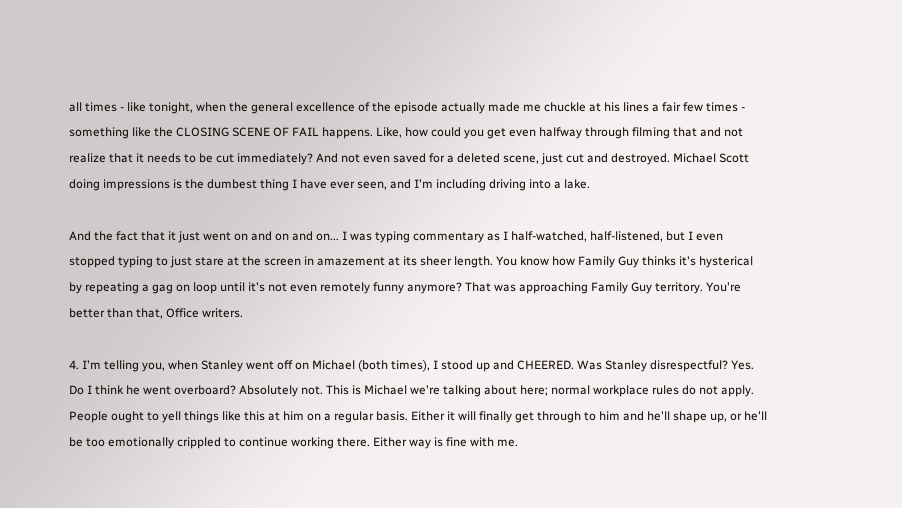all times - like tonight, when the general excellence of the episode actually made me chuckle at his lines a fair few times - something like the CLOSING SCENE OF FAIL happens. Like, how could you get even halfway through filming that and not realize that it needs to be cut immediately? And not even saved for a deleted scene, just cut and destroyed. Michael Scott doing impressions is the dumbest thing I have ever seen, and I'm including driving into a lake.

And the fact that it just went on and on and on... I was typing commentary as I half-watched, half-listened, but I even stopped typing to just stare at the screen in amazement at its sheer length. You know how Family Guy thinks it's hysterical by repeating a gag on loop until it's not even remotely funny anymore? That was approaching Family Guy territory. You're better than that, Office writers.

4. I'm telling you, when Stanley went off on Michael (both times), I stood up and CHEERED. Was Stanley disrespectful? Yes. Do I think he went overboard? Absolutely not. This is Michael we're talking about here; normal workplace rules do not apply. People ought to yell things like this at him on a regular basis. Either it will finally get through to him and he'll shape up, or he'll be too emotionally crippled to continue working there. Either way is fine with me.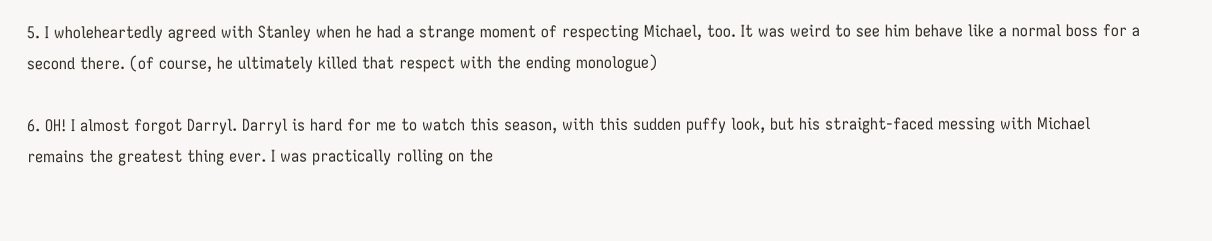5. I wholeheartedly agreed with Stanley when he had a strange moment of respecting Michael, too. It was weird to see him behave like a normal boss for a second there. (of course, he ultimately killed that respect with the ending monologue)

6. OH! I almost forgot Darryl. Darryl is hard for me to watch this season, with this sudden puffy look, but his straight-faced messing with Michael remains the greatest thing ever. I was practically rolling on the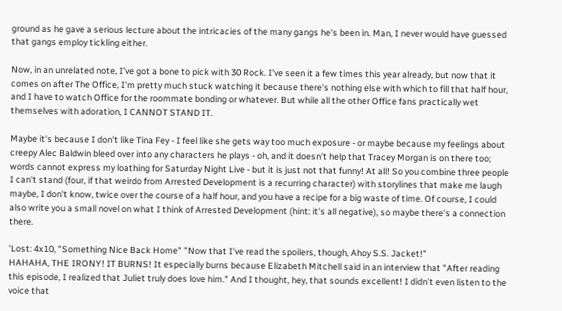ground as he gave a serious lecture about the intricacies of the many gangs he's been in. Man, I never would have guessed that gangs employ tickling either.

Now, in an unrelated note, I've got a bone to pick with 30 Rock. I've seen it a few times this year already, but now that it comes on after The Office, I'm pretty much stuck watching it because there's nothing else with which to fill that half hour, and I have to watch Office for the roommate bonding or whatever. But while all the other Office fans practically wet themselves with adoration, I CANNOT STAND IT.

Maybe it's because I don't like Tina Fey - I feel like she gets way too much exposure - or maybe because my feelings about creepy Alec Baldwin bleed over into any characters he plays - oh, and it doesn't help that Tracey Morgan is on there too; words cannot express my loathing for Saturday Night Live - but it is just not that funny! At all! So you combine three people I can't stand (four, if that weirdo from Arrested Development is a recurring character) with storylines that make me laugh maybe, I don't know, twice over the course of a half hour, and you have a recipe for a big waste of time. Of course, I could also write you a small novel on what I think of Arrested Development (hint: it's all negative), so maybe there's a connection there.

'Lost: 4x10, "Something Nice Back Home" "Now that I've read the spoilers, though, Ahoy S.S. Jacket!"
HAHAHA, THE IRONY! IT BURNS! It especially burns because Elizabeth Mitchell said in an interview that "After reading this episode, I realized that Juliet truly does love him." And I thought, hey, that sounds excellent! I didn't even listen to the voice that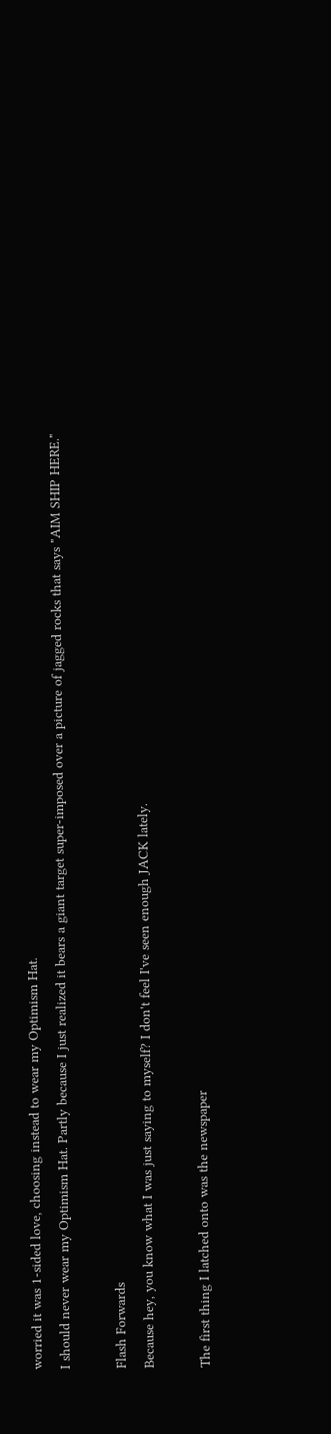worried it was 1-sided love, choosing instead to wear my Optimism Hat.
I should never wear my Optimism Hat. Partly because I just realized it bears a giant target super-imposed over a picture of jagged rocks that says "AIM SHIP HERE."

Flash Forwards
Because hey, you know what I was just saying to myself? I don't feel I've seen enough JACK lately.

The first thing I latched onto was the newspaper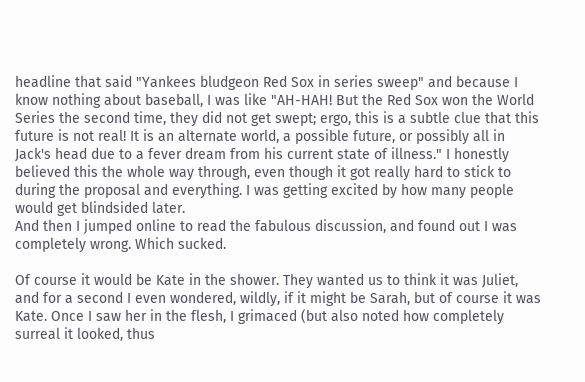headline that said "Yankees bludgeon Red Sox in series sweep" and because I know nothing about baseball, I was like "AH-HAH! But the Red Sox won the World Series the second time, they did not get swept; ergo, this is a subtle clue that this future is not real! It is an alternate world, a possible future, or possibly all in Jack's head due to a fever dream from his current state of illness." I honestly believed this the whole way through, even though it got really hard to stick to during the proposal and everything. I was getting excited by how many people would get blindsided later.
And then I jumped online to read the fabulous discussion, and found out I was completely wrong. Which sucked.

Of course it would be Kate in the shower. They wanted us to think it was Juliet, and for a second I even wondered, wildly, if it might be Sarah, but of course it was Kate. Once I saw her in the flesh, I grimaced (but also noted how completely surreal it looked, thus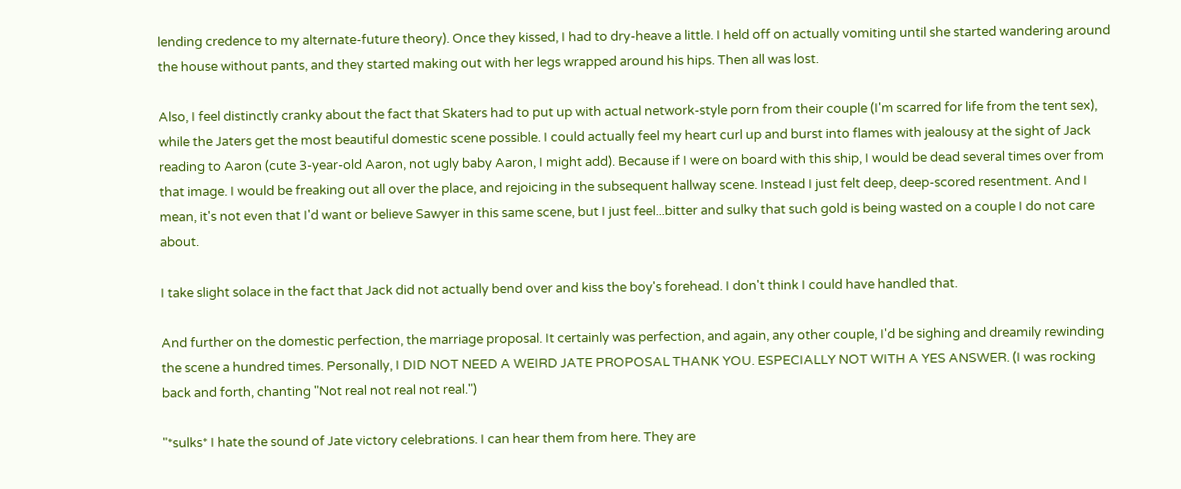lending credence to my alternate-future theory). Once they kissed, I had to dry-heave a little. I held off on actually vomiting until she started wandering around the house without pants, and they started making out with her legs wrapped around his hips. Then all was lost.

Also, I feel distinctly cranky about the fact that Skaters had to put up with actual network-style porn from their couple (I'm scarred for life from the tent sex), while the Jaters get the most beautiful domestic scene possible. I could actually feel my heart curl up and burst into flames with jealousy at the sight of Jack reading to Aaron (cute 3-year-old Aaron, not ugly baby Aaron, I might add). Because if I were on board with this ship, I would be dead several times over from that image. I would be freaking out all over the place, and rejoicing in the subsequent hallway scene. Instead I just felt deep, deep-scored resentment. And I mean, it's not even that I'd want or believe Sawyer in this same scene, but I just feel...bitter and sulky that such gold is being wasted on a couple I do not care about.

I take slight solace in the fact that Jack did not actually bend over and kiss the boy's forehead. I don't think I could have handled that.

And further on the domestic perfection, the marriage proposal. It certainly was perfection, and again, any other couple, I'd be sighing and dreamily rewinding the scene a hundred times. Personally, I DID NOT NEED A WEIRD JATE PROPOSAL THANK YOU. ESPECIALLY NOT WITH A YES ANSWER. (I was rocking back and forth, chanting "Not real not real not real.")

"*sulks* I hate the sound of Jate victory celebrations. I can hear them from here. They are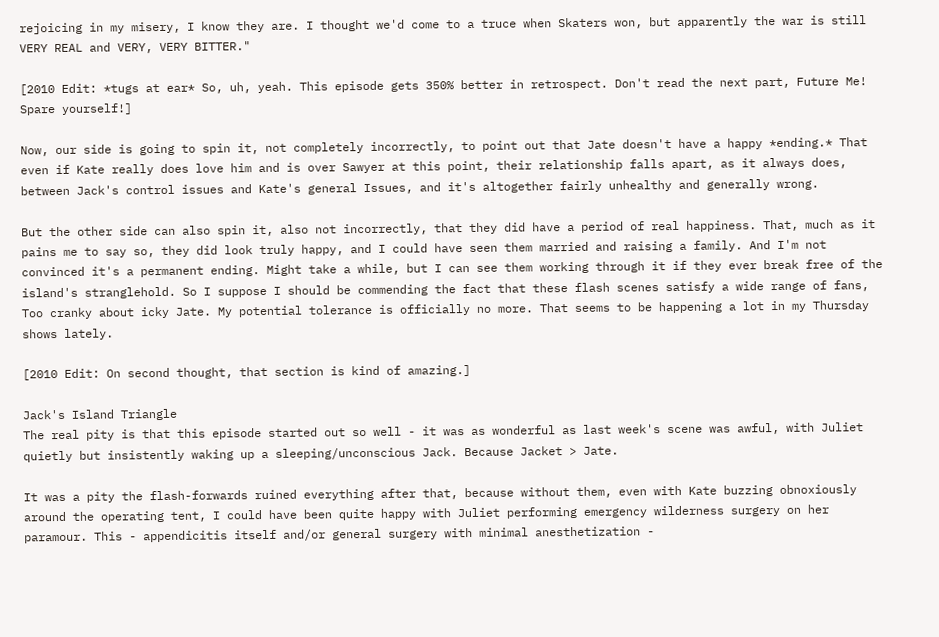rejoicing in my misery, I know they are. I thought we'd come to a truce when Skaters won, but apparently the war is still VERY REAL and VERY, VERY BITTER."

[2010 Edit: *tugs at ear* So, uh, yeah. This episode gets 350% better in retrospect. Don't read the next part, Future Me! Spare yourself!]

Now, our side is going to spin it, not completely incorrectly, to point out that Jate doesn't have a happy *ending.* That even if Kate really does love him and is over Sawyer at this point, their relationship falls apart, as it always does, between Jack's control issues and Kate's general Issues, and it's altogether fairly unhealthy and generally wrong.

But the other side can also spin it, also not incorrectly, that they did have a period of real happiness. That, much as it pains me to say so, they did look truly happy, and I could have seen them married and raising a family. And I'm not convinced it's a permanent ending. Might take a while, but I can see them working through it if they ever break free of the island's stranglehold. So I suppose I should be commending the fact that these flash scenes satisfy a wide range of fans, Too cranky about icky Jate. My potential tolerance is officially no more. That seems to be happening a lot in my Thursday shows lately.

[2010 Edit: On second thought, that section is kind of amazing.]

Jack's Island Triangle
The real pity is that this episode started out so well - it was as wonderful as last week's scene was awful, with Juliet quietly but insistently waking up a sleeping/unconscious Jack. Because Jacket > Jate.

It was a pity the flash-forwards ruined everything after that, because without them, even with Kate buzzing obnoxiously around the operating tent, I could have been quite happy with Juliet performing emergency wilderness surgery on her paramour. This - appendicitis itself and/or general surgery with minimal anesthetization -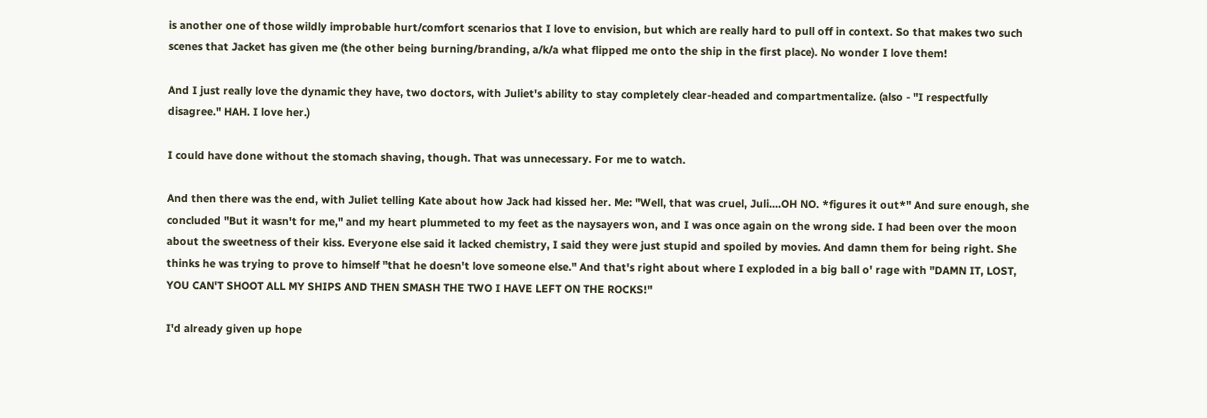is another one of those wildly improbable hurt/comfort scenarios that I love to envision, but which are really hard to pull off in context. So that makes two such scenes that Jacket has given me (the other being burning/branding, a/k/a what flipped me onto the ship in the first place). No wonder I love them!

And I just really love the dynamic they have, two doctors, with Juliet's ability to stay completely clear-headed and compartmentalize. (also - "I respectfully disagree." HAH. I love her.)

I could have done without the stomach shaving, though. That was unnecessary. For me to watch.

And then there was the end, with Juliet telling Kate about how Jack had kissed her. Me: "Well, that was cruel, Juli....OH NO. *figures it out*" And sure enough, she concluded "But it wasn't for me," and my heart plummeted to my feet as the naysayers won, and I was once again on the wrong side. I had been over the moon about the sweetness of their kiss. Everyone else said it lacked chemistry, I said they were just stupid and spoiled by movies. And damn them for being right. She thinks he was trying to prove to himself "that he doesn't love someone else." And that's right about where I exploded in a big ball o' rage with "DAMN IT, LOST, YOU CAN'T SHOOT ALL MY SHIPS AND THEN SMASH THE TWO I HAVE LEFT ON THE ROCKS!"

I'd already given up hope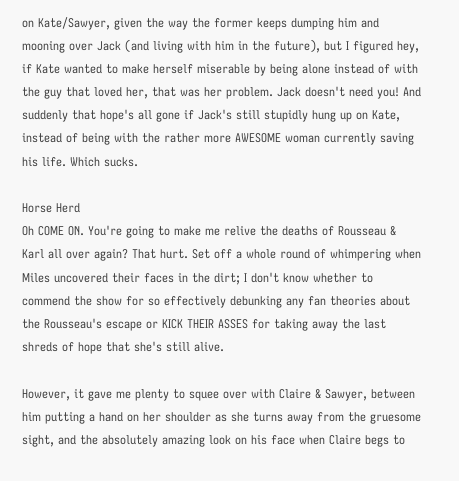on Kate/Sawyer, given the way the former keeps dumping him and mooning over Jack (and living with him in the future), but I figured hey, if Kate wanted to make herself miserable by being alone instead of with the guy that loved her, that was her problem. Jack doesn't need you! And suddenly that hope's all gone if Jack's still stupidly hung up on Kate, instead of being with the rather more AWESOME woman currently saving his life. Which sucks.

Horse Herd
Oh COME ON. You're going to make me relive the deaths of Rousseau & Karl all over again? That hurt. Set off a whole round of whimpering when Miles uncovered their faces in the dirt; I don't know whether to commend the show for so effectively debunking any fan theories about the Rousseau's escape or KICK THEIR ASSES for taking away the last shreds of hope that she's still alive.

However, it gave me plenty to squee over with Claire & Sawyer, between him putting a hand on her shoulder as she turns away from the gruesome sight, and the absolutely amazing look on his face when Claire begs to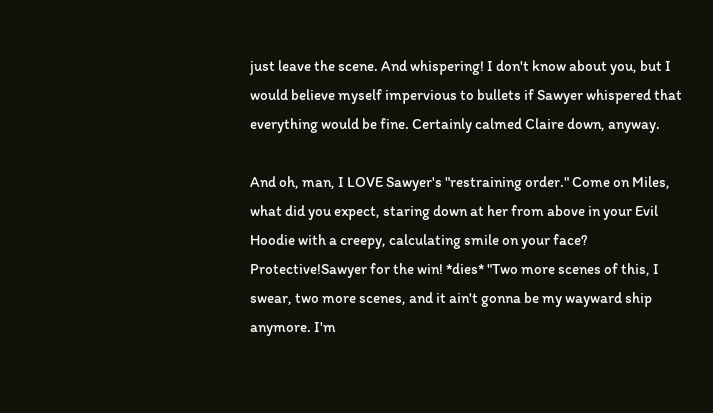just leave the scene. And whispering! I don't know about you, but I would believe myself impervious to bullets if Sawyer whispered that everything would be fine. Certainly calmed Claire down, anyway.

And oh, man, I LOVE Sawyer's "restraining order." Come on Miles, what did you expect, staring down at her from above in your Evil Hoodie with a creepy, calculating smile on your face? Protective!Sawyer for the win! *dies* "Two more scenes of this, I swear, two more scenes, and it ain't gonna be my wayward ship anymore. I'm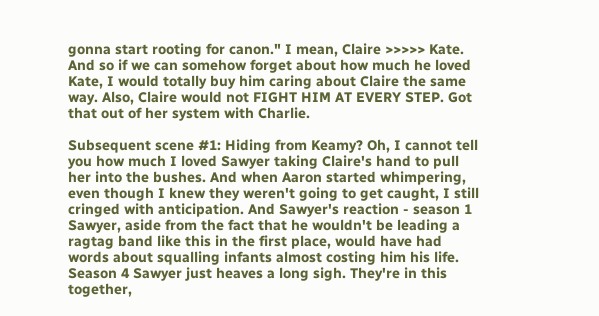gonna start rooting for canon." I mean, Claire >>>>> Kate. And so if we can somehow forget about how much he loved Kate, I would totally buy him caring about Claire the same way. Also, Claire would not FIGHT HIM AT EVERY STEP. Got that out of her system with Charlie.

Subsequent scene #1: Hiding from Keamy? Oh, I cannot tell you how much I loved Sawyer taking Claire's hand to pull her into the bushes. And when Aaron started whimpering, even though I knew they weren't going to get caught, I still cringed with anticipation. And Sawyer's reaction - season 1 Sawyer, aside from the fact that he wouldn't be leading a ragtag band like this in the first place, would have had words about squalling infants almost costing him his life. Season 4 Sawyer just heaves a long sigh. They're in this together,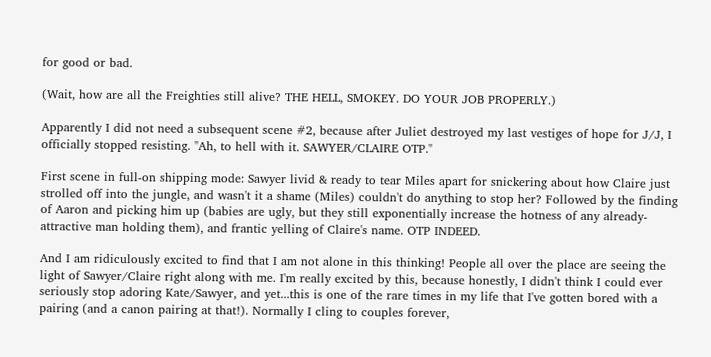for good or bad.

(Wait, how are all the Freighties still alive? THE HELL, SMOKEY. DO YOUR JOB PROPERLY.)

Apparently I did not need a subsequent scene #2, because after Juliet destroyed my last vestiges of hope for J/J, I officially stopped resisting. "Ah, to hell with it. SAWYER/CLAIRE OTP."

First scene in full-on shipping mode: Sawyer livid & ready to tear Miles apart for snickering about how Claire just strolled off into the jungle, and wasn't it a shame (Miles) couldn't do anything to stop her? Followed by the finding of Aaron and picking him up (babies are ugly, but they still exponentially increase the hotness of any already-attractive man holding them), and frantic yelling of Claire's name. OTP INDEED.

And I am ridiculously excited to find that I am not alone in this thinking! People all over the place are seeing the light of Sawyer/Claire right along with me. I'm really excited by this, because honestly, I didn't think I could ever seriously stop adoring Kate/Sawyer, and yet...this is one of the rare times in my life that I've gotten bored with a pairing (and a canon pairing at that!). Normally I cling to couples forever,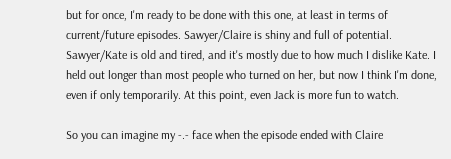but for once, I'm ready to be done with this one, at least in terms of current/future episodes. Sawyer/Claire is shiny and full of potential. Sawyer/Kate is old and tired, and it's mostly due to how much I dislike Kate. I held out longer than most people who turned on her, but now I think I'm done, even if only temporarily. At this point, even Jack is more fun to watch.

So you can imagine my -.- face when the episode ended with Claire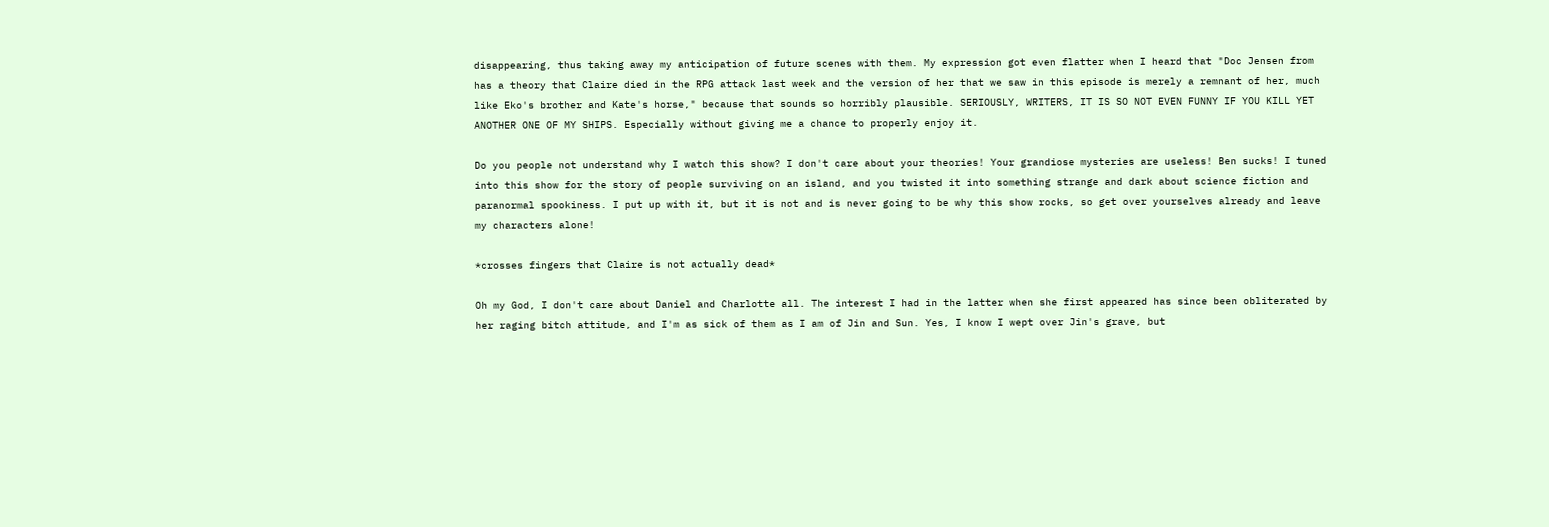disappearing, thus taking away my anticipation of future scenes with them. My expression got even flatter when I heard that "Doc Jensen from has a theory that Claire died in the RPG attack last week and the version of her that we saw in this episode is merely a remnant of her, much like Eko's brother and Kate's horse," because that sounds so horribly plausible. SERIOUSLY, WRITERS, IT IS SO NOT EVEN FUNNY IF YOU KILL YET ANOTHER ONE OF MY SHIPS. Especially without giving me a chance to properly enjoy it.

Do you people not understand why I watch this show? I don't care about your theories! Your grandiose mysteries are useless! Ben sucks! I tuned into this show for the story of people surviving on an island, and you twisted it into something strange and dark about science fiction and paranormal spookiness. I put up with it, but it is not and is never going to be why this show rocks, so get over yourselves already and leave my characters alone!

*crosses fingers that Claire is not actually dead*

Oh my God, I don't care about Daniel and Charlotte all. The interest I had in the latter when she first appeared has since been obliterated by her raging bitch attitude, and I'm as sick of them as I am of Jin and Sun. Yes, I know I wept over Jin's grave, but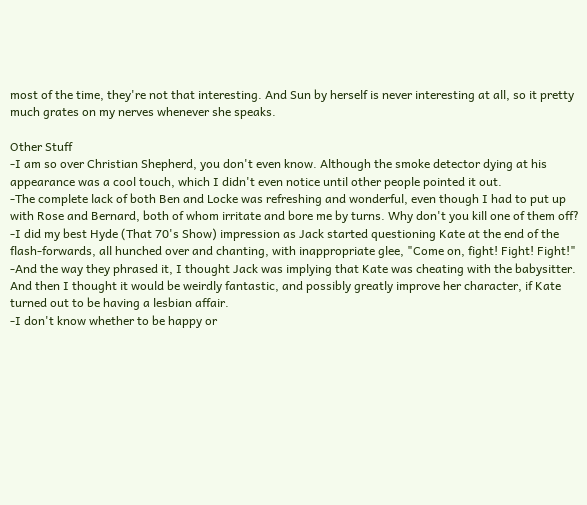most of the time, they're not that interesting. And Sun by herself is never interesting at all, so it pretty much grates on my nerves whenever she speaks.

Other Stuff
-I am so over Christian Shepherd, you don't even know. Although the smoke detector dying at his appearance was a cool touch, which I didn't even notice until other people pointed it out.
-The complete lack of both Ben and Locke was refreshing and wonderful, even though I had to put up with Rose and Bernard, both of whom irritate and bore me by turns. Why don't you kill one of them off?
-I did my best Hyde (That 70's Show) impression as Jack started questioning Kate at the end of the flash-forwards, all hunched over and chanting, with inappropriate glee, "Come on, fight! Fight! Fight!"
-And the way they phrased it, I thought Jack was implying that Kate was cheating with the babysitter. And then I thought it would be weirdly fantastic, and possibly greatly improve her character, if Kate turned out to be having a lesbian affair.
-I don't know whether to be happy or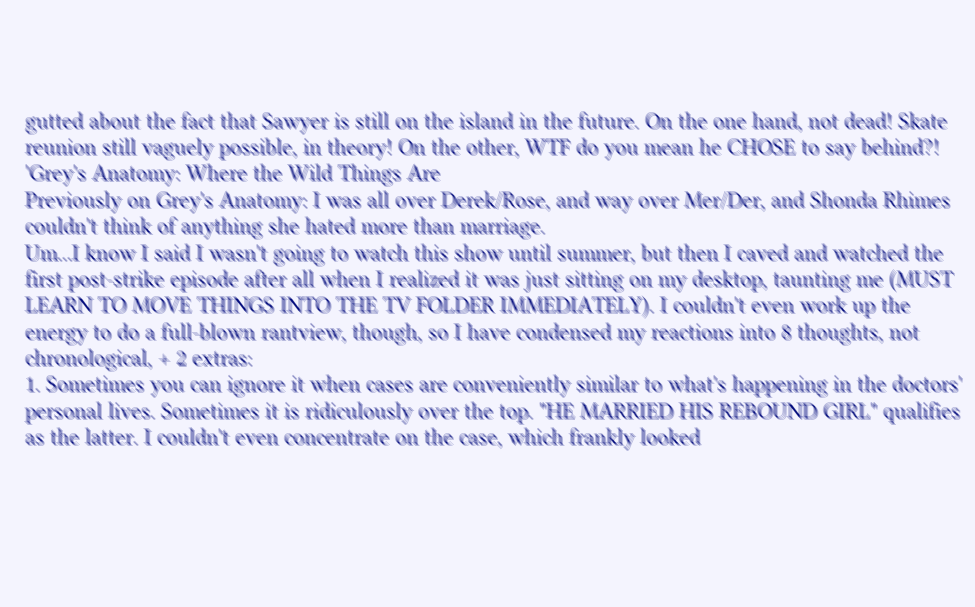gutted about the fact that Sawyer is still on the island in the future. On the one hand, not dead! Skate reunion still vaguely possible, in theory! On the other, WTF do you mean he CHOSE to say behind?!
'Grey's Anatomy: Where the Wild Things Are
Previously on Grey's Anatomy: I was all over Derek/Rose, and way over Mer/Der, and Shonda Rhimes couldn't think of anything she hated more than marriage.
Um...I know I said I wasn't going to watch this show until summer, but then I caved and watched the first post-strike episode after all when I realized it was just sitting on my desktop, taunting me (MUST LEARN TO MOVE THINGS INTO THE TV FOLDER IMMEDIATELY). I couldn't even work up the energy to do a full-blown rantview, though, so I have condensed my reactions into 8 thoughts, not chronological, + 2 extras:
1. Sometimes you can ignore it when cases are conveniently similar to what's happening in the doctors' personal lives. Sometimes it is ridiculously over the top. "HE MARRIED HIS REBOUND GIRL" qualifies as the latter. I couldn't even concentrate on the case, which frankly looked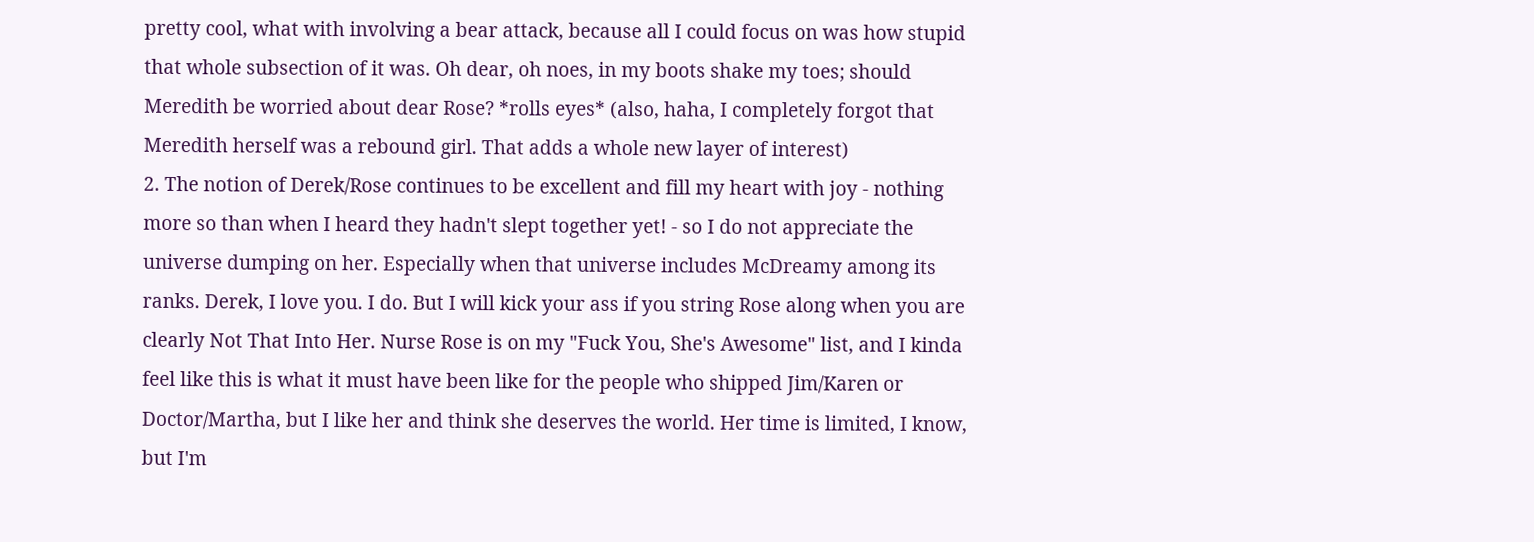pretty cool, what with involving a bear attack, because all I could focus on was how stupid that whole subsection of it was. Oh dear, oh noes, in my boots shake my toes; should Meredith be worried about dear Rose? *rolls eyes* (also, haha, I completely forgot that Meredith herself was a rebound girl. That adds a whole new layer of interest)
2. The notion of Derek/Rose continues to be excellent and fill my heart with joy - nothing more so than when I heard they hadn't slept together yet! - so I do not appreciate the universe dumping on her. Especially when that universe includes McDreamy among its ranks. Derek, I love you. I do. But I will kick your ass if you string Rose along when you are clearly Not That Into Her. Nurse Rose is on my "Fuck You, She's Awesome" list, and I kinda feel like this is what it must have been like for the people who shipped Jim/Karen or Doctor/Martha, but I like her and think she deserves the world. Her time is limited, I know, but I'm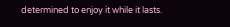determined to enjoy it while it lasts.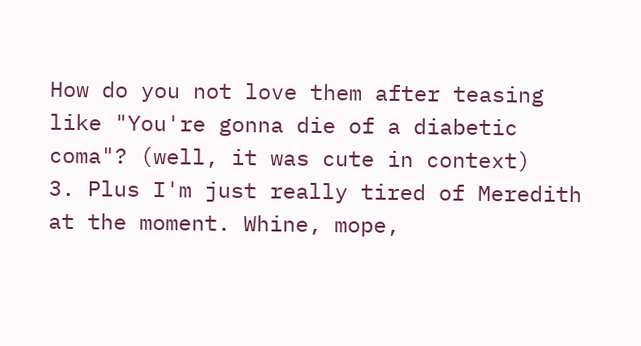How do you not love them after teasing like "You're gonna die of a diabetic coma"? (well, it was cute in context)
3. Plus I'm just really tired of Meredith at the moment. Whine, mope,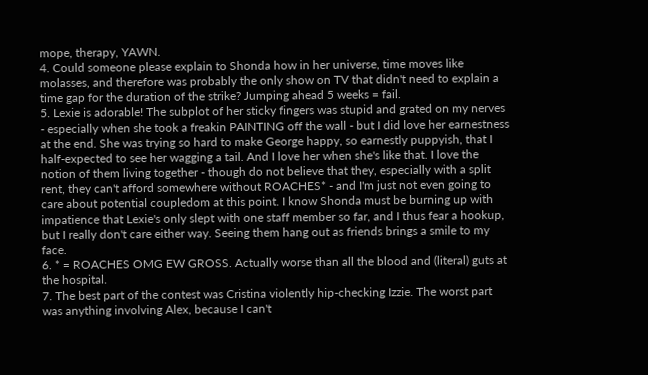mope, therapy, YAWN.
4. Could someone please explain to Shonda how in her universe, time moves like molasses, and therefore was probably the only show on TV that didn't need to explain a time gap for the duration of the strike? Jumping ahead 5 weeks = fail.
5. Lexie is adorable! The subplot of her sticky fingers was stupid and grated on my nerves - especially when she took a freakin PAINTING off the wall - but I did love her earnestness at the end. She was trying so hard to make George happy, so earnestly puppyish, that I half-expected to see her wagging a tail. And I love her when she's like that. I love the notion of them living together - though do not believe that they, especially with a split rent, they can't afford somewhere without ROACHES* - and I'm just not even going to care about potential coupledom at this point. I know Shonda must be burning up with impatience that Lexie's only slept with one staff member so far, and I thus fear a hookup, but I really don't care either way. Seeing them hang out as friends brings a smile to my face.
6. * = ROACHES OMG EW GROSS. Actually worse than all the blood and (literal) guts at the hospital.
7. The best part of the contest was Cristina violently hip-checking Izzie. The worst part was anything involving Alex, because I can't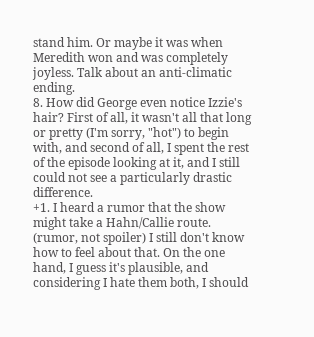stand him. Or maybe it was when Meredith won and was completely joyless. Talk about an anti-climatic ending.
8. How did George even notice Izzie's hair? First of all, it wasn't all that long or pretty (I'm sorry, "hot") to begin with, and second of all, I spent the rest of the episode looking at it, and I still could not see a particularly drastic difference.
+1. I heard a rumor that the show might take a Hahn/Callie route. (rumor, not spoiler) I still don't know how to feel about that. On the one hand, I guess it's plausible, and considering I hate them both, I should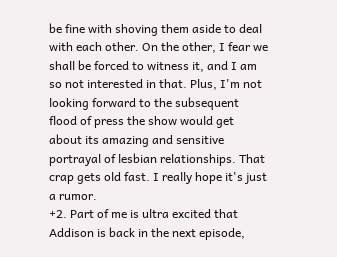be fine with shoving them aside to deal with each other. On the other, I fear we shall be forced to witness it, and I am so not interested in that. Plus, I'm not looking forward to the subsequent flood of press the show would get about its amazing and sensitive portrayal of lesbian relationships. That crap gets old fast. I really hope it's just a rumor.
+2. Part of me is ultra excited that Addison is back in the next episode,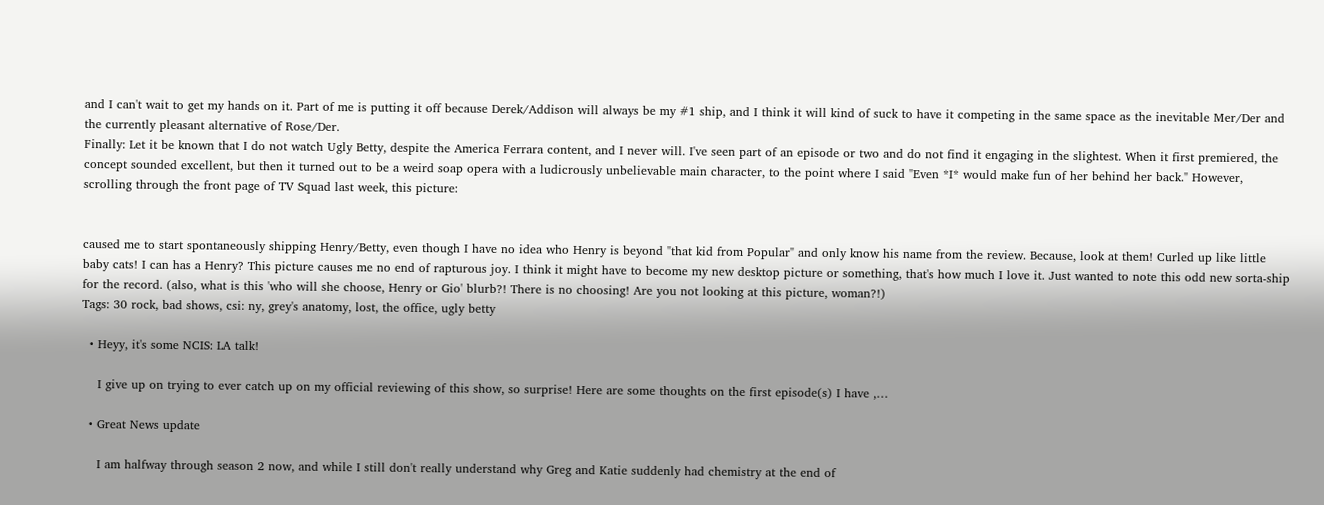and I can't wait to get my hands on it. Part of me is putting it off because Derek/Addison will always be my #1 ship, and I think it will kind of suck to have it competing in the same space as the inevitable Mer/Der and the currently pleasant alternative of Rose/Der.
Finally: Let it be known that I do not watch Ugly Betty, despite the America Ferrara content, and I never will. I've seen part of an episode or two and do not find it engaging in the slightest. When it first premiered, the concept sounded excellent, but then it turned out to be a weird soap opera with a ludicrously unbelievable main character, to the point where I said "Even *I* would make fun of her behind her back." However, scrolling through the front page of TV Squad last week, this picture:


caused me to start spontaneously shipping Henry/Betty, even though I have no idea who Henry is beyond "that kid from Popular" and only know his name from the review. Because, look at them! Curled up like little baby cats! I can has a Henry? This picture causes me no end of rapturous joy. I think it might have to become my new desktop picture or something, that's how much I love it. Just wanted to note this odd new sorta-ship for the record. (also, what is this 'who will she choose, Henry or Gio' blurb?! There is no choosing! Are you not looking at this picture, woman?!)
Tags: 30 rock, bad shows, csi: ny, grey's anatomy, lost, the office, ugly betty

  • Heyy, it's some NCIS: LA talk!

    I give up on trying to ever catch up on my official reviewing of this show, so surprise! Here are some thoughts on the first episode(s) I have ,…

  • Great News update

    I am halfway through season 2 now, and while I still don't really understand why Greg and Katie suddenly had chemistry at the end of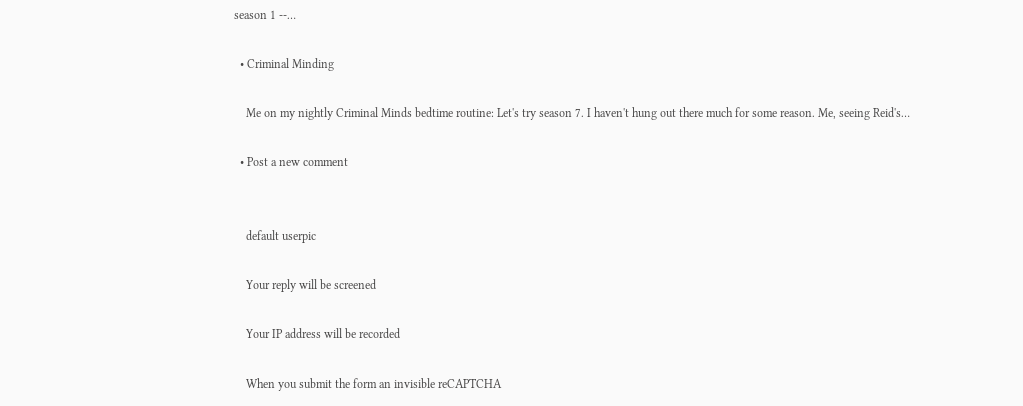season 1 --…

  • Criminal Minding

    Me on my nightly Criminal Minds bedtime routine: Let's try season 7. I haven't hung out there much for some reason. Me, seeing Reid's…

  • Post a new comment


    default userpic

    Your reply will be screened

    Your IP address will be recorded

    When you submit the form an invisible reCAPTCHA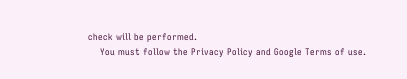check will be performed.
    You must follow the Privacy Policy and Google Terms of use.